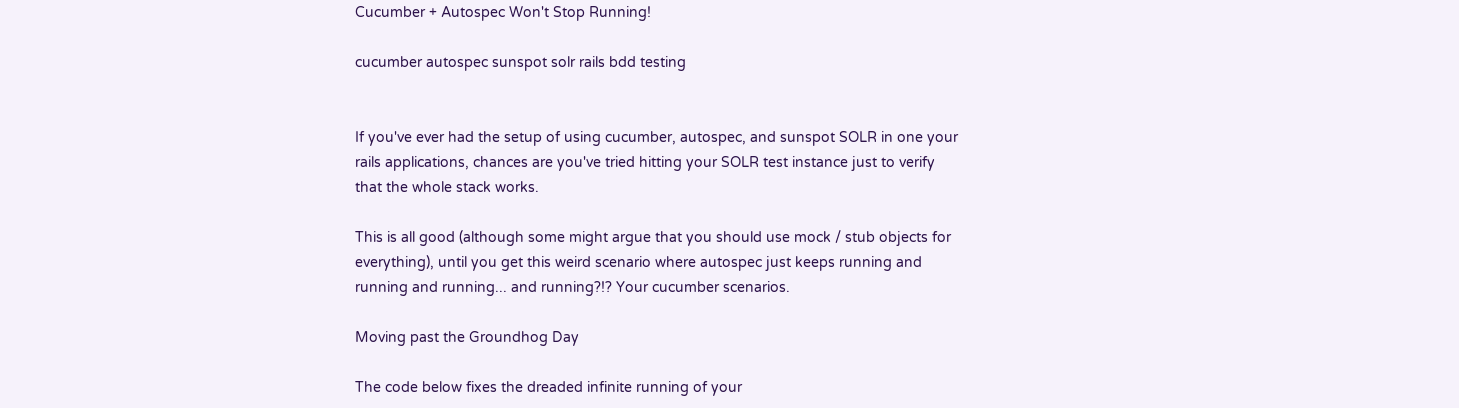Cucumber + Autospec Won't Stop Running!

cucumber autospec sunspot solr rails bdd testing


If you've ever had the setup of using cucumber, autospec, and sunspot SOLR in one your rails applications, chances are you've tried hitting your SOLR test instance just to verify that the whole stack works.

This is all good (although some might argue that you should use mock / stub objects for everything), until you get this weird scenario where autospec just keeps running and running and running... and running?!? Your cucumber scenarios.

Moving past the Groundhog Day

The code below fixes the dreaded infinite running of your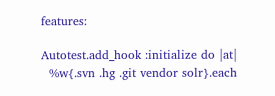features:

Autotest.add_hook :initialize do |at|
  %w{.svn .hg .git vendor solr}.each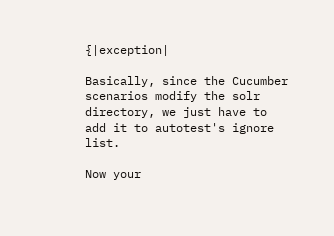{|exception|

Basically, since the Cucumber scenarios modify the solr directory, we just have to add it to autotest's ignore list.

Now your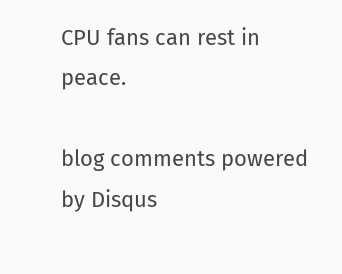CPU fans can rest in peace.

blog comments powered by Disqus